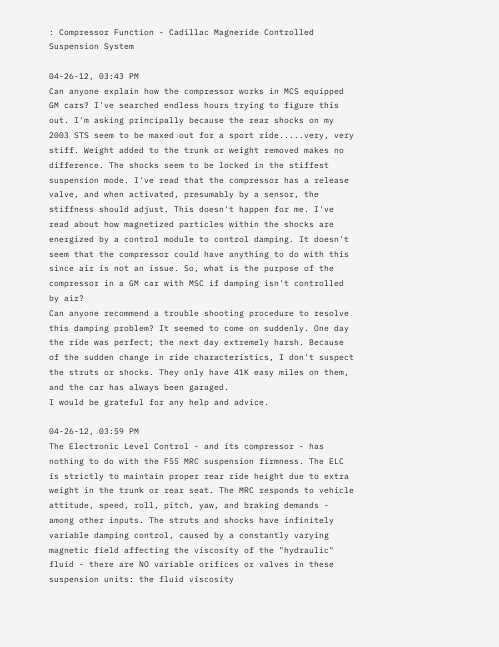: Compressor Function - Cadillac Magneride Controlled Suspension System

04-26-12, 03:43 PM
Can anyone explain how the compressor works in MCS equipped GM cars? I've searched endless hours trying to figure this out. I'm asking principally because the rear shocks on my 2003 STS seem to be maxed out for a sport ride.....very, very stiff. Weight added to the trunk or weight removed makes no difference. The shocks seem to be locked in the stiffest suspension mode. I've read that the compressor has a release valve, and when activated, presumably by a sensor, the stiffness should adjust. This doesn't happen for me. I've read about how magnetized particles within the shocks are energized by a control module to control damping. It doesn't seem that the compressor could have anything to do with this since air is not an issue. So, what is the purpose of the compressor in a GM car with MSC if damping isn't controlled by air?
Can anyone recommend a trouble shooting procedure to resolve this damping problem? It seemed to come on suddenly. One day the ride was perfect; the next day extremely harsh. Because of the sudden change in ride characteristics, I don't suspect the struts or shocks. They only have 41K easy miles on them, and the car has always been garaged.
I would be grateful for any help and advice.

04-26-12, 03:59 PM
The Electronic Level Control - and its compressor - has nothing to do with the F55 MRC suspension firmness. The ELC is strictly to maintain proper rear ride height due to extra weight in the trunk or rear seat. The MRC responds to vehicle attitude, speed, roll, pitch, yaw, and braking demands - among other inputs. The struts and shocks have infinitely variable damping control, caused by a constantly varying magnetic field affecting the viscosity of the "hydraulic" fluid - there are NO variable orifices or valves in these suspension units: the fluid viscosity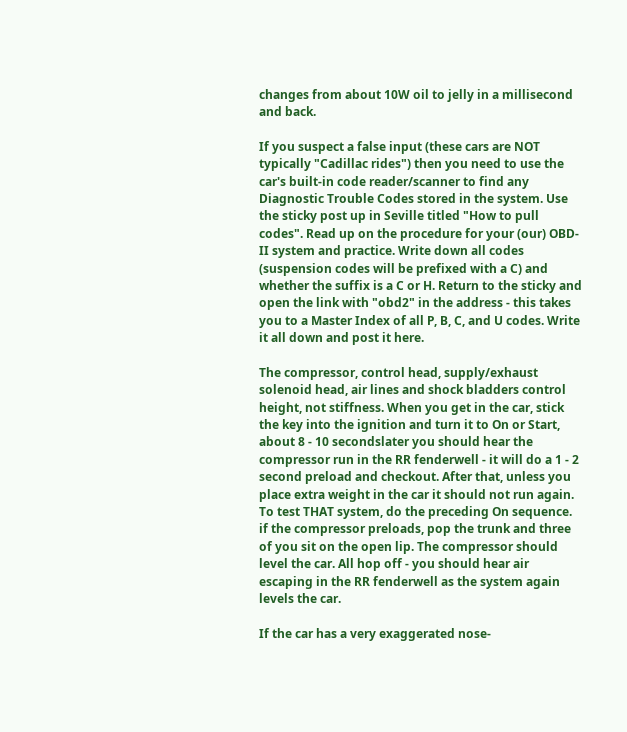changes from about 10W oil to jelly in a millisecond and back.

If you suspect a false input (these cars are NOT typically "Cadillac rides") then you need to use the car's built-in code reader/scanner to find any Diagnostic Trouble Codes stored in the system. Use the sticky post up in Seville titled "How to pull codes". Read up on the procedure for your (our) OBD-II system and practice. Write down all codes (suspension codes will be prefixed with a C) and whether the suffix is a C or H. Return to the sticky and open the link with "obd2" in the address - this takes you to a Master Index of all P, B, C, and U codes. Write it all down and post it here.

The compressor, control head, supply/exhaust solenoid head, air lines and shock bladders control height, not stiffness. When you get in the car, stick the key into the ignition and turn it to On or Start, about 8 - 10 secondslater you should hear the compressor run in the RR fenderwell - it will do a 1 - 2 second preload and checkout. After that, unless you place extra weight in the car it should not run again. To test THAT system, do the preceding On sequence. if the compressor preloads, pop the trunk and three of you sit on the open lip. The compressor should level the car. All hop off - you should hear air escaping in the RR fenderwell as the system again levels the car.

If the car has a very exaggerated nose-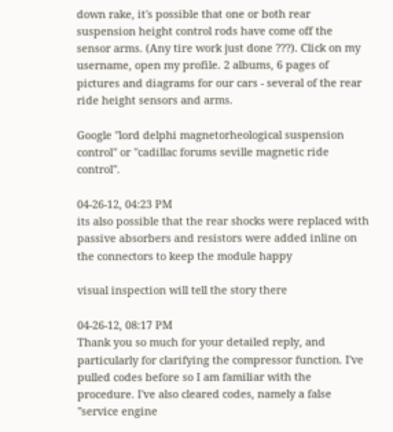down rake, it's possible that one or both rear suspension height control rods have come off the sensor arms. (Any tire work just done ???). Click on my username, open my profile. 2 albums, 6 pages of pictures and diagrams for our cars - several of the rear ride height sensors and arms.

Google "lord delphi magnetorheological suspension control" or "cadillac forums seville magnetic ride control".

04-26-12, 04:23 PM
its also possible that the rear shocks were replaced with passive absorbers and resistors were added inline on the connectors to keep the module happy

visual inspection will tell the story there

04-26-12, 08:17 PM
Thank you so much for your detailed reply, and particularly for clarifying the compressor function. I've pulled codes before so I am familiar with the procedure. I've also cleared codes, namely a false "service engine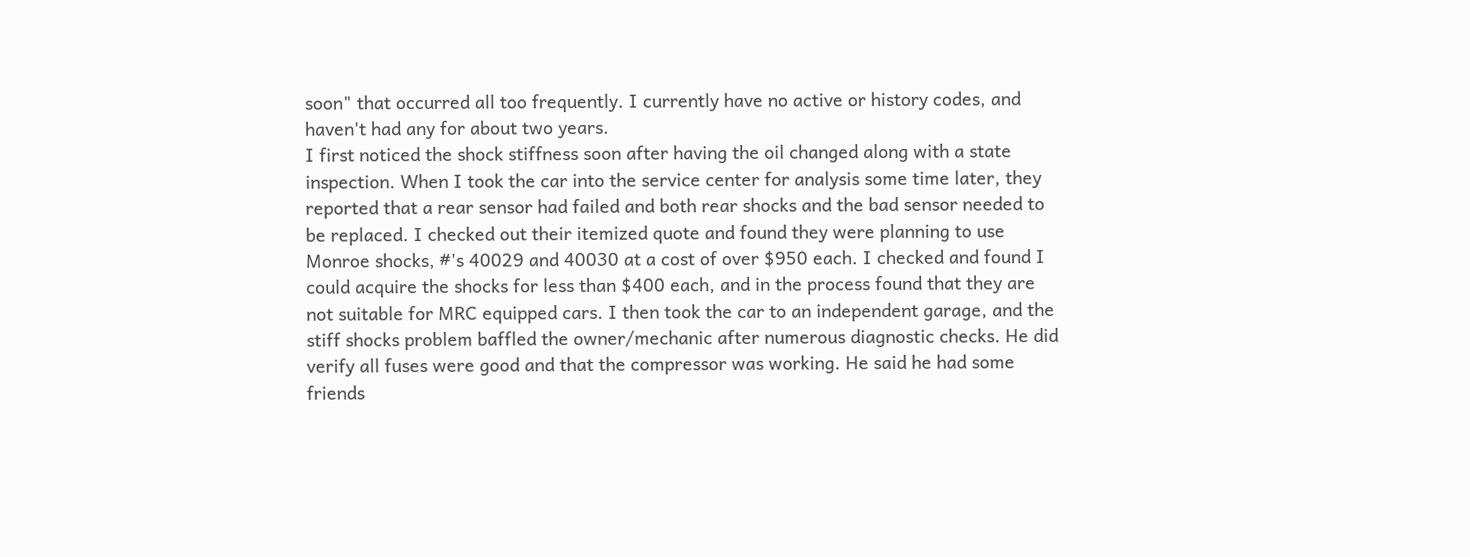soon" that occurred all too frequently. I currently have no active or history codes, and haven't had any for about two years.
I first noticed the shock stiffness soon after having the oil changed along with a state inspection. When I took the car into the service center for analysis some time later, they reported that a rear sensor had failed and both rear shocks and the bad sensor needed to be replaced. I checked out their itemized quote and found they were planning to use Monroe shocks, #'s 40029 and 40030 at a cost of over $950 each. I checked and found I could acquire the shocks for less than $400 each, and in the process found that they are not suitable for MRC equipped cars. I then took the car to an independent garage, and the stiff shocks problem baffled the owner/mechanic after numerous diagnostic checks. He did verify all fuses were good and that the compressor was working. He said he had some friends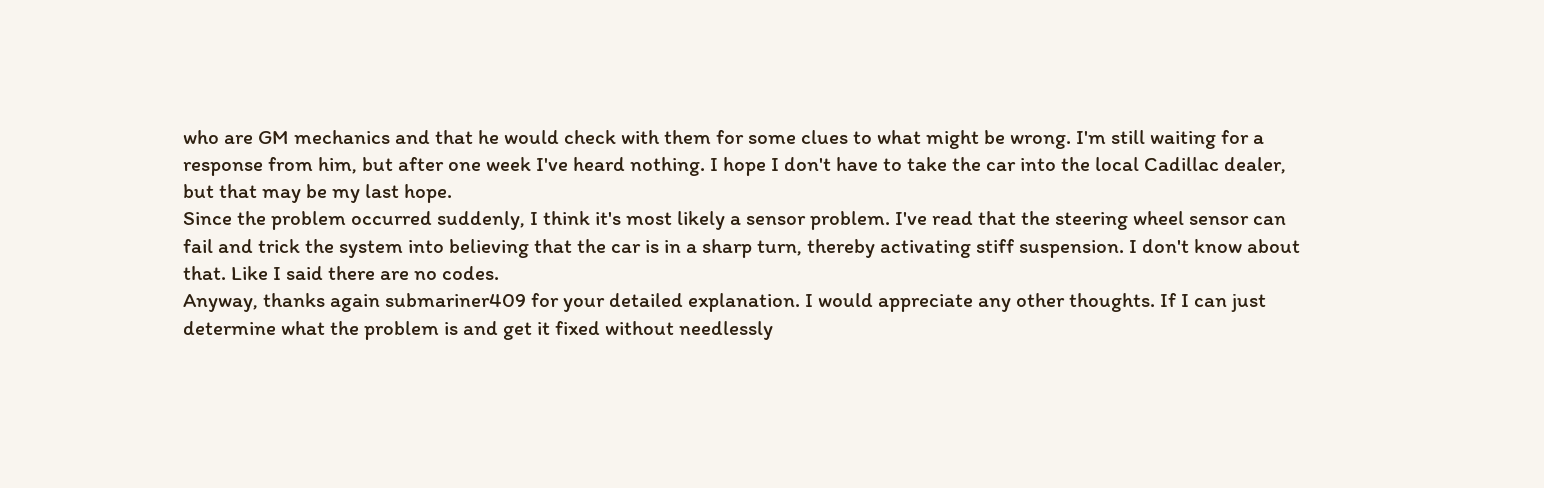who are GM mechanics and that he would check with them for some clues to what might be wrong. I'm still waiting for a response from him, but after one week I've heard nothing. I hope I don't have to take the car into the local Cadillac dealer, but that may be my last hope.
Since the problem occurred suddenly, I think it's most likely a sensor problem. I've read that the steering wheel sensor can fail and trick the system into believing that the car is in a sharp turn, thereby activating stiff suspension. I don't know about that. Like I said there are no codes.
Anyway, thanks again submariner409 for your detailed explanation. I would appreciate any other thoughts. If I can just determine what the problem is and get it fixed without needlessly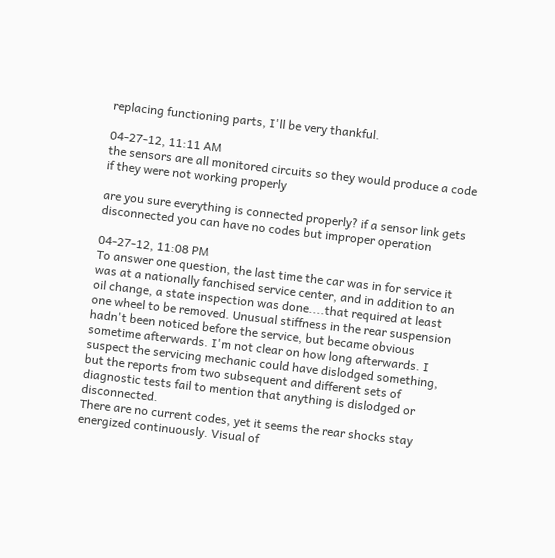replacing functioning parts, I'll be very thankful.

04-27-12, 11:11 AM
the sensors are all monitored circuits so they would produce a code if they were not working properly

are you sure everything is connected properly? if a sensor link gets disconnected you can have no codes but improper operation

04-27-12, 11:08 PM
To answer one question, the last time the car was in for service it was at a nationally fanchised service center, and in addition to an oil change, a state inspection was done....that required at least one wheel to be removed. Unusual stiffness in the rear suspension hadn't been noticed before the service, but became obvious sometime afterwards. I'm not clear on how long afterwards. I suspect the servicing mechanic could have dislodged something, but the reports from two subsequent and different sets of diagnostic tests fail to mention that anything is dislodged or disconnected.
There are no current codes, yet it seems the rear shocks stay energized continuously. Visual of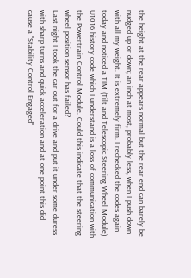the height at the rear appears normal but the rear end can barely be nudged up or down; an inch at most, probably less, when I push down with all my weight. It is extremely firm. I rechecked the codes again today and noticed a TIM (Tilt and Telescopic Steering Wheel Module) U1016 history code which I understand is a loss of communication with the Powertrain Control Module. Could this indicate that the steering wheel position sensor has failed?
Last night I took the car out for a drive and put it under some duress with sharp turns and quick acceleration and at one point this did cause a "Stability Control Engaged"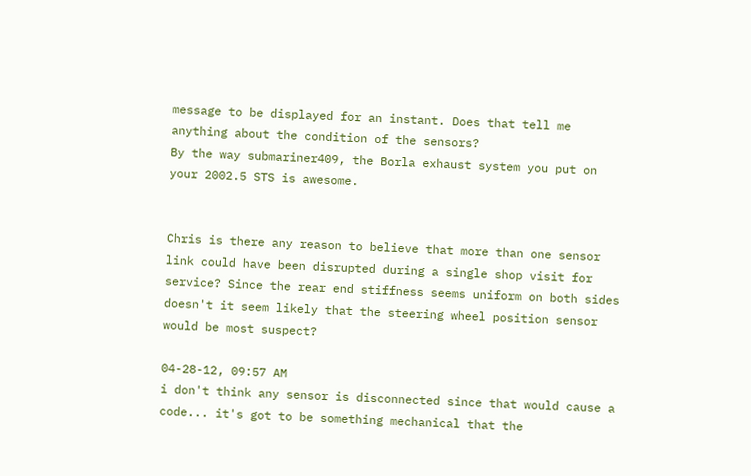message to be displayed for an instant. Does that tell me anything about the condition of the sensors?
By the way submariner409, the Borla exhaust system you put on your 2002.5 STS is awesome.


Chris is there any reason to believe that more than one sensor link could have been disrupted during a single shop visit for service? Since the rear end stiffness seems uniform on both sides doesn't it seem likely that the steering wheel position sensor would be most suspect?

04-28-12, 09:57 AM
i don't think any sensor is disconnected since that would cause a code... it's got to be something mechanical that the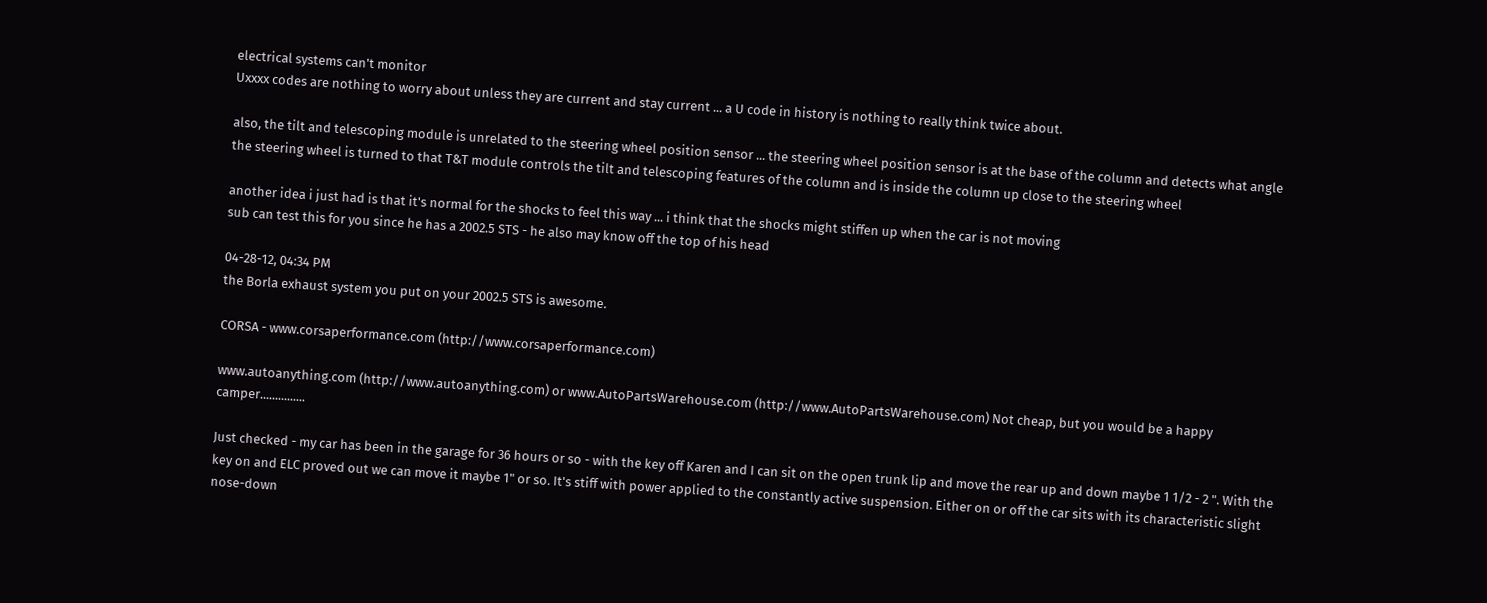electrical systems can't monitor
Uxxxx codes are nothing to worry about unless they are current and stay current ... a U code in history is nothing to really think twice about.

also, the tilt and telescoping module is unrelated to the steering wheel position sensor ... the steering wheel position sensor is at the base of the column and detects what angle the steering wheel is turned to that T&T module controls the tilt and telescoping features of the column and is inside the column up close to the steering wheel

another idea i just had is that it's normal for the shocks to feel this way ... i think that the shocks might stiffen up when the car is not moving
sub can test this for you since he has a 2002.5 STS - he also may know off the top of his head

04-28-12, 04:34 PM
the Borla exhaust system you put on your 2002.5 STS is awesome.

CORSA - www.corsaperformance.com (http://www.corsaperformance.com)

www.autoanything.com (http://www.autoanything.com) or www.AutoPartsWarehouse.com (http://www.AutoPartsWarehouse.com) Not cheap, but you would be a happy camper...............

Just checked - my car has been in the garage for 36 hours or so - with the key off Karen and I can sit on the open trunk lip and move the rear up and down maybe 1 1/2 - 2 ". With the key on and ELC proved out we can move it maybe 1" or so. It's stiff with power applied to the constantly active suspension. Either on or off the car sits with its characteristic slight nose-down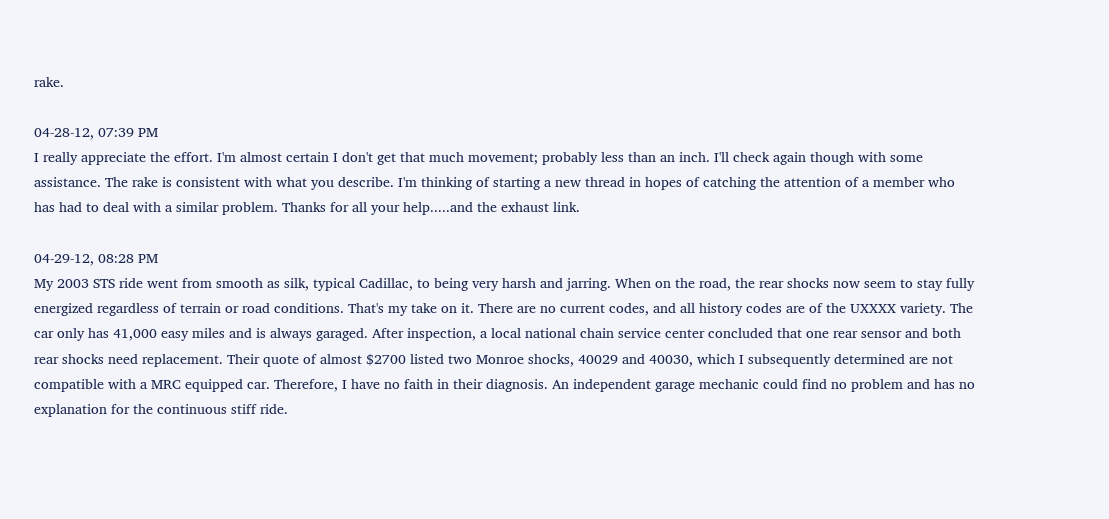rake.

04-28-12, 07:39 PM
I really appreciate the effort. I'm almost certain I don't get that much movement; probably less than an inch. I'll check again though with some assistance. The rake is consistent with what you describe. I'm thinking of starting a new thread in hopes of catching the attention of a member who has had to deal with a similar problem. Thanks for all your help.....and the exhaust link.

04-29-12, 08:28 PM
My 2003 STS ride went from smooth as silk, typical Cadillac, to being very harsh and jarring. When on the road, the rear shocks now seem to stay fully energized regardless of terrain or road conditions. That's my take on it. There are no current codes, and all history codes are of the UXXXX variety. The car only has 41,000 easy miles and is always garaged. After inspection, a local national chain service center concluded that one rear sensor and both rear shocks need replacement. Their quote of almost $2700 listed two Monroe shocks, 40029 and 40030, which I subsequently determined are not compatible with a MRC equipped car. Therefore, I have no faith in their diagnosis. An independent garage mechanic could find no problem and has no explanation for the continuous stiff ride.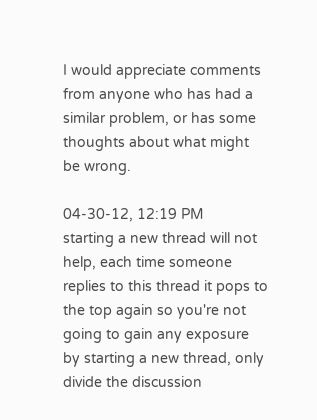I would appreciate comments from anyone who has had a similar problem, or has some thoughts about what might be wrong.

04-30-12, 12:19 PM
starting a new thread will not help, each time someone replies to this thread it pops to the top again so you're not going to gain any exposure by starting a new thread, only divide the discussion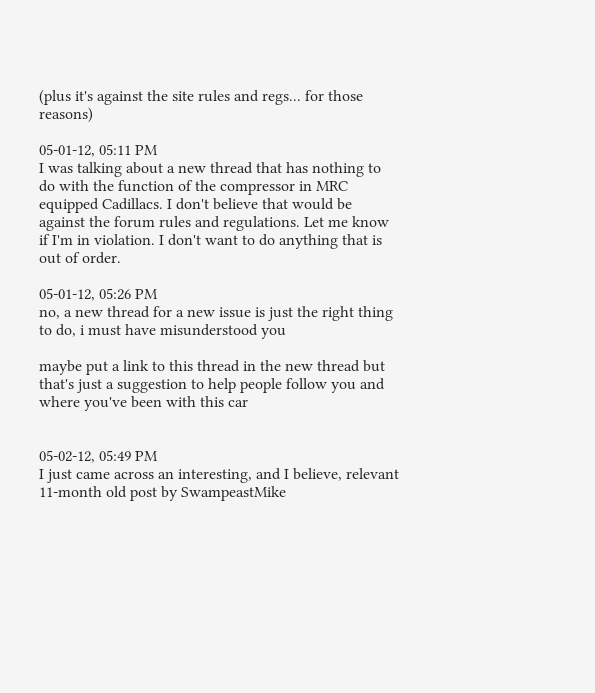(plus it's against the site rules and regs... for those reasons)

05-01-12, 05:11 PM
I was talking about a new thread that has nothing to do with the function of the compressor in MRC equipped Cadillacs. I don't believe that would be against the forum rules and regulations. Let me know if I'm in violation. I don't want to do anything that is out of order.

05-01-12, 05:26 PM
no, a new thread for a new issue is just the right thing to do, i must have misunderstood you

maybe put a link to this thread in the new thread but that's just a suggestion to help people follow you and where you've been with this car


05-02-12, 05:49 PM
I just came across an interesting, and I believe, relevant 11-month old post by SwampeastMike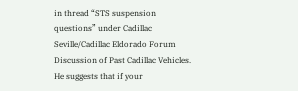in thread “STS suspension questions” under Cadillac Seville/Cadillac Eldorado Forum Discussion of Past Cadillac Vehicles. He suggests that if your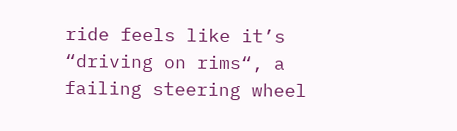ride feels like it’s “driving on rims“, a failing steering wheel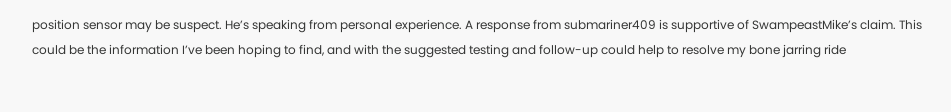position sensor may be suspect. He’s speaking from personal experience. A response from submariner409 is supportive of SwampeastMike’s claim. This could be the information I’ve been hoping to find, and with the suggested testing and follow-up could help to resolve my bone jarring ride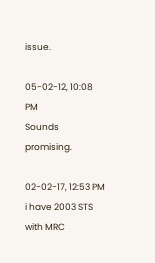issue.

05-02-12, 10:08 PM
Sounds promising.

02-02-17, 12:53 PM
i have 2003 STS with MRC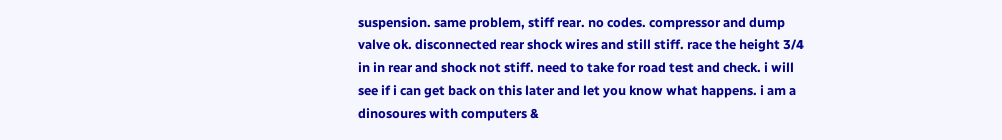suspension. same problem, stiff rear. no codes. compressor and dump valve ok. disconnected rear shock wires and still stiff. race the height 3/4 in in rear and shock not stiff. need to take for road test and check. i will see if i can get back on this later and let you know what happens. i am a dinosoures with computers &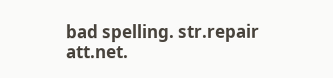bad spelling. str.repair att.net.